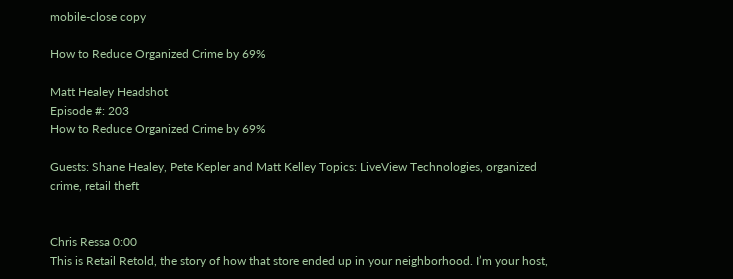mobile-close copy

How to Reduce Organized Crime by 69%

Matt Healey Headshot
Episode #: 203
How to Reduce Organized Crime by 69%

Guests: Shane Healey, Pete Kepler and Matt Kelley Topics: LiveView Technologies, organized crime, retail theft


Chris Ressa 0:00
This is Retail Retold, the story of how that store ended up in your neighborhood. I’m your host,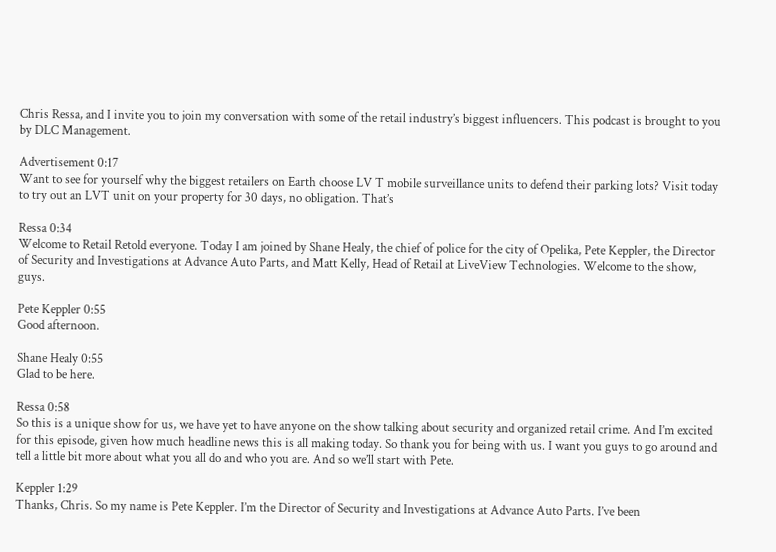Chris Ressa, and I invite you to join my conversation with some of the retail industry’s biggest influencers. This podcast is brought to you by DLC Management.

Advertisement 0:17
Want to see for yourself why the biggest retailers on Earth choose LV T mobile surveillance units to defend their parking lots? Visit today to try out an LVT unit on your property for 30 days, no obligation. That’s

Ressa 0:34
Welcome to Retail Retold everyone. Today I am joined by Shane Healy, the chief of police for the city of Opelika, Pete Keppler, the Director of Security and Investigations at Advance Auto Parts, and Matt Kelly, Head of Retail at LiveView Technologies. Welcome to the show, guys.

Pete Keppler 0:55
Good afternoon.

Shane Healy 0:55
Glad to be here.

Ressa 0:58
So this is a unique show for us, we have yet to have anyone on the show talking about security and organized retail crime. And I’m excited for this episode, given how much headline news this is all making today. So thank you for being with us. I want you guys to go around and tell a little bit more about what you all do and who you are. And so we’ll start with Pete.

Keppler 1:29
Thanks, Chris. So my name is Pete Keppler. I’m the Director of Security and Investigations at Advance Auto Parts. I’ve been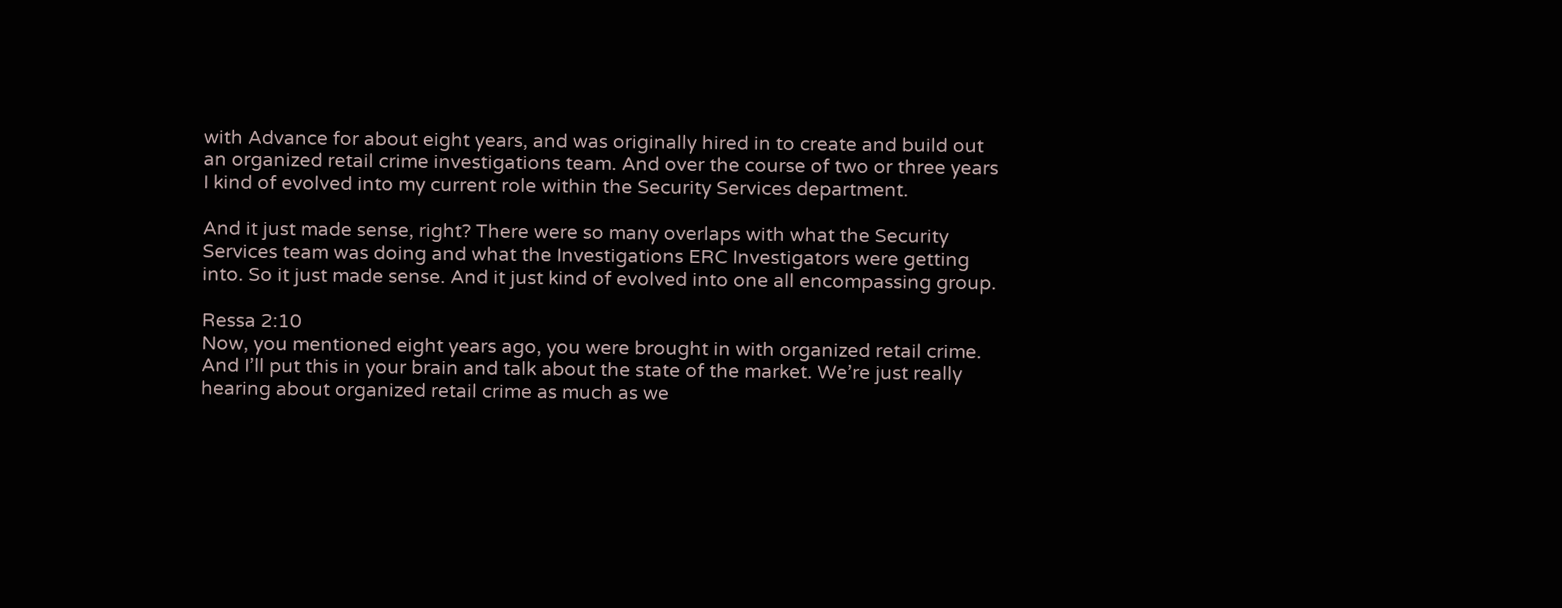with Advance for about eight years, and was originally hired in to create and build out an organized retail crime investigations team. And over the course of two or three years I kind of evolved into my current role within the Security Services department.

And it just made sense, right? There were so many overlaps with what the Security Services team was doing and what the Investigations ERC Investigators were getting into. So it just made sense. And it just kind of evolved into one all encompassing group.

Ressa 2:10
Now, you mentioned eight years ago, you were brought in with organized retail crime. And I’ll put this in your brain and talk about the state of the market. We’re just really hearing about organized retail crime as much as we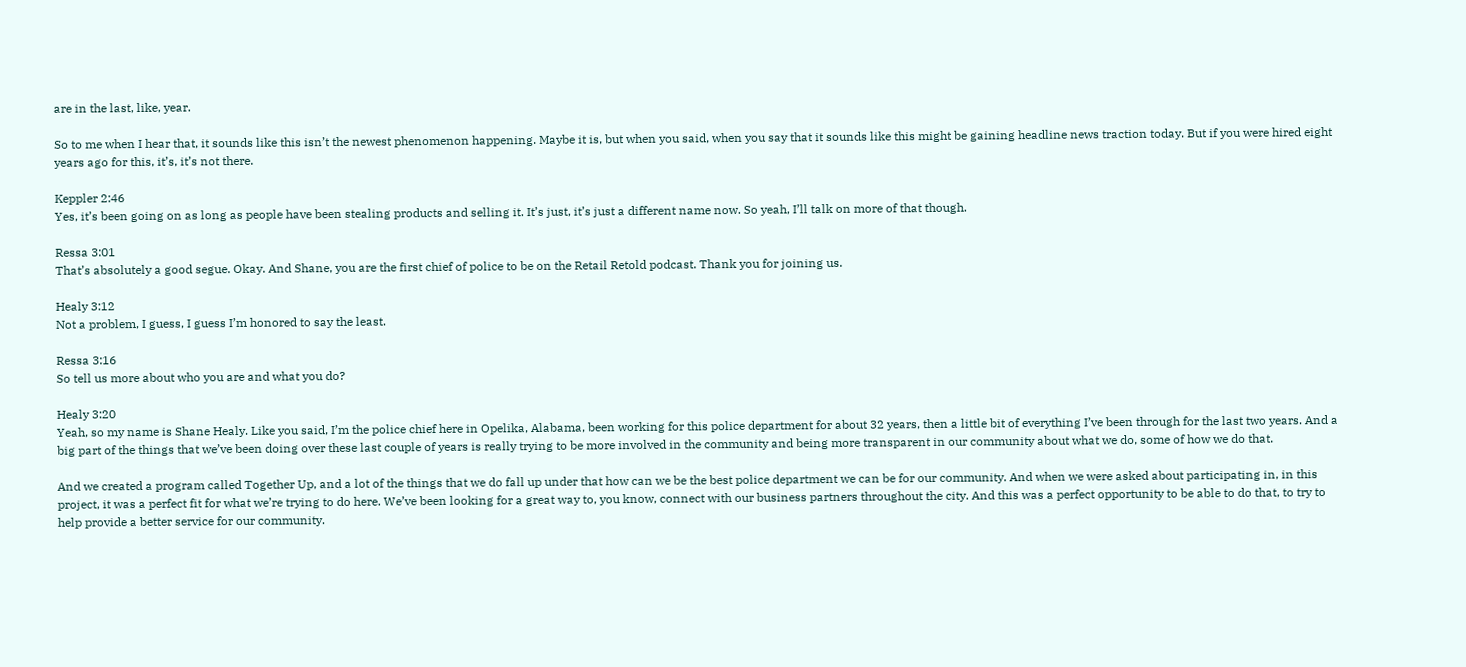are in the last, like, year.

So to me when I hear that, it sounds like this isn’t the newest phenomenon happening. Maybe it is, but when you said, when you say that it sounds like this might be gaining headline news traction today. But if you were hired eight years ago for this, it’s, it’s not there.

Keppler 2:46
Yes, it’s been going on as long as people have been stealing products and selling it. It’s just, it’s just a different name now. So yeah, I’ll talk on more of that though.

Ressa 3:01
That’s absolutely a good segue. Okay. And Shane, you are the first chief of police to be on the Retail Retold podcast. Thank you for joining us.

Healy 3:12
Not a problem, I guess, I guess I’m honored to say the least.

Ressa 3:16
So tell us more about who you are and what you do?

Healy 3:20
Yeah, so my name is Shane Healy. Like you said, I’m the police chief here in Opelika, Alabama, been working for this police department for about 32 years, then a little bit of everything I’ve been through for the last two years. And a big part of the things that we’ve been doing over these last couple of years is really trying to be more involved in the community and being more transparent in our community about what we do, some of how we do that.

And we created a program called Together Up, and a lot of the things that we do fall up under that how can we be the best police department we can be for our community. And when we were asked about participating in, in this project, it was a perfect fit for what we’re trying to do here. We’ve been looking for a great way to, you know, connect with our business partners throughout the city. And this was a perfect opportunity to be able to do that, to try to help provide a better service for our community.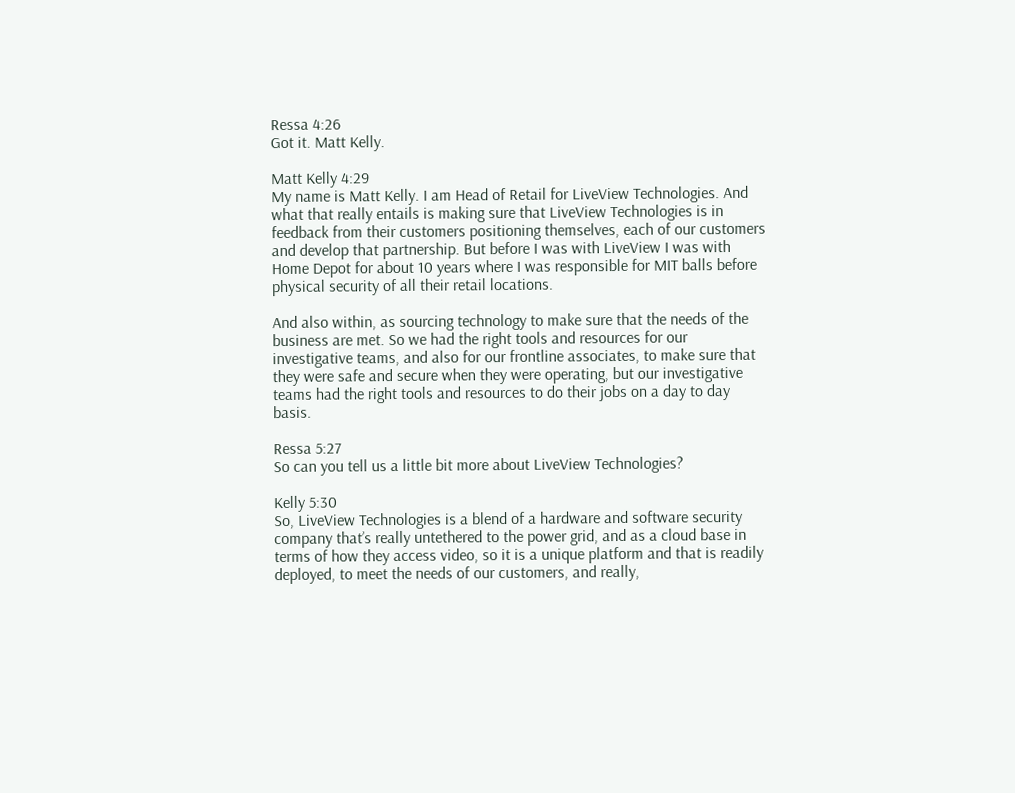Ressa 4:26
Got it. Matt Kelly.

Matt Kelly 4:29
My name is Matt Kelly. I am Head of Retail for LiveView Technologies. And what that really entails is making sure that LiveView Technologies is in feedback from their customers positioning themselves, each of our customers and develop that partnership. But before I was with LiveView I was with Home Depot for about 10 years where I was responsible for MIT balls before physical security of all their retail locations.

And also within, as sourcing technology to make sure that the needs of the business are met. So we had the right tools and resources for our investigative teams, and also for our frontline associates, to make sure that they were safe and secure when they were operating, but our investigative teams had the right tools and resources to do their jobs on a day to day basis.

Ressa 5:27
So can you tell us a little bit more about LiveView Technologies?

Kelly 5:30
So, LiveView Technologies is a blend of a hardware and software security company that’s really untethered to the power grid, and as a cloud base in terms of how they access video, so it is a unique platform and that is readily deployed, to meet the needs of our customers, and really,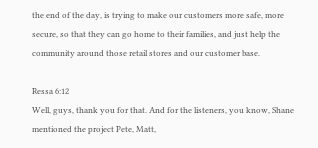the end of the day, is trying to make our customers more safe, more secure, so that they can go home to their families, and just help the community around those retail stores and our customer base.

Ressa 6:12
Well, guys, thank you for that. And for the listeners, you know, Shane mentioned the project Pete, Matt,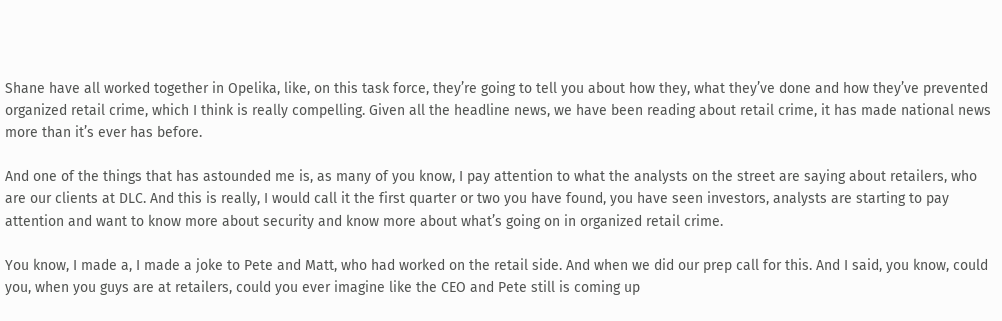Shane have all worked together in Opelika, like, on this task force, they’re going to tell you about how they, what they’ve done and how they’ve prevented organized retail crime, which I think is really compelling. Given all the headline news, we have been reading about retail crime, it has made national news more than it’s ever has before.

And one of the things that has astounded me is, as many of you know, I pay attention to what the analysts on the street are saying about retailers, who are our clients at DLC. And this is really, I would call it the first quarter or two you have found, you have seen investors, analysts are starting to pay attention and want to know more about security and know more about what’s going on in organized retail crime.

You know, I made a, I made a joke to Pete and Matt, who had worked on the retail side. And when we did our prep call for this. And I said, you know, could you, when you guys are at retailers, could you ever imagine like the CEO and Pete still is coming up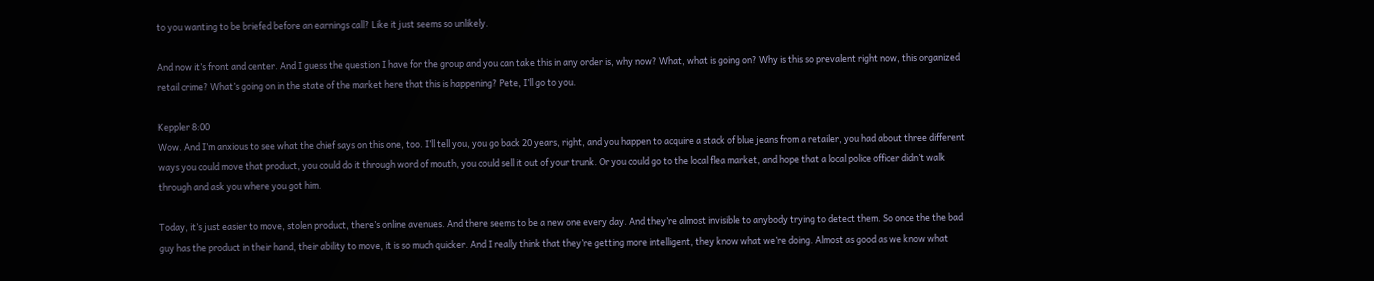to you wanting to be briefed before an earnings call? Like it just seems so unlikely.

And now it’s front and center. And I guess the question I have for the group and you can take this in any order is, why now? What, what is going on? Why is this so prevalent right now, this organized retail crime? What’s going on in the state of the market here that this is happening? Pete, I’ll go to you.

Keppler 8:00
Wow. And I’m anxious to see what the chief says on this one, too. I’ll tell you, you go back 20 years, right, and you happen to acquire a stack of blue jeans from a retailer, you had about three different ways you could move that product, you could do it through word of mouth, you could sell it out of your trunk. Or you could go to the local flea market, and hope that a local police officer didn’t walk through and ask you where you got him.

Today, it’s just easier to move, stolen product, there’s online avenues. And there seems to be a new one every day. And they’re almost invisible to anybody trying to detect them. So once the the bad guy has the product in their hand, their ability to move, it is so much quicker. And I really think that they’re getting more intelligent, they know what we’re doing. Almost as good as we know what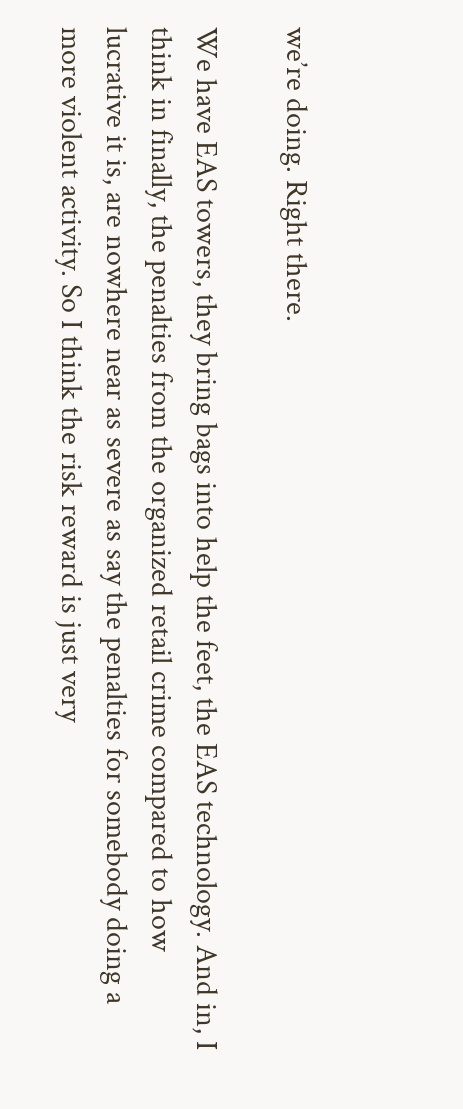we’re doing. Right there.

We have EAS towers, they bring bags into help the feet, the EAS technology. And in, I think in finally, the penalties from the organized retail crime compared to how lucrative it is, are nowhere near as severe as say the penalties for somebody doing a more violent activity. So I think the risk reward is just very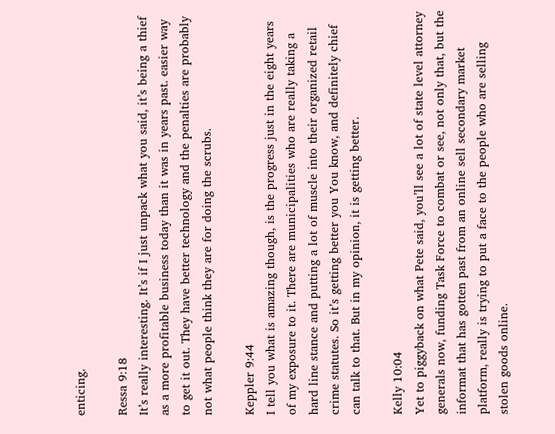enticing.

Ressa 9:18
It’s really interesting. It’s if I just unpack what you said, it’s being a thief as a more profitable business today than it was in years past. easier way to get it out. They have better technology and the penalties are probably not what people think they are for doing the scrubs.

Keppler 9:44
I tell you what is amazing though, is the progress just in the eight years of my exposure to it. There are municipalities who are really taking a hard line stance and putting a lot of muscle into their organized retail crime statutes. So it’s getting better you You know, and definitely chief can talk to that. But in my opinion, it is getting better.

Kelly 10:04
Yet to piggyback on what Pete said, you’ll see a lot of state level attorney generals now, funding Task Force to combat or see, not only that, but the informat that has gotten past from an online sell secondary market platform, really is trying to put a face to the people who are selling stolen goods online.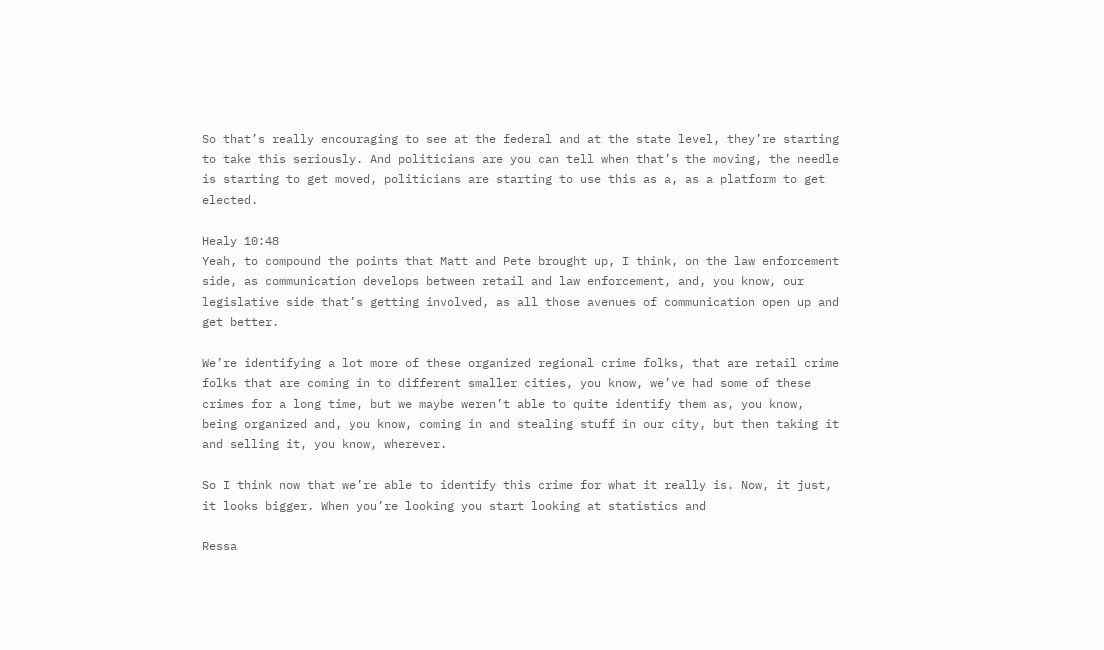So that’s really encouraging to see at the federal and at the state level, they’re starting to take this seriously. And politicians are you can tell when that’s the moving, the needle is starting to get moved, politicians are starting to use this as a, as a platform to get elected.

Healy 10:48
Yeah, to compound the points that Matt and Pete brought up, I think, on the law enforcement side, as communication develops between retail and law enforcement, and, you know, our legislative side that’s getting involved, as all those avenues of communication open up and get better.

We’re identifying a lot more of these organized regional crime folks, that are retail crime folks that are coming in to different smaller cities, you know, we’ve had some of these crimes for a long time, but we maybe weren’t able to quite identify them as, you know, being organized and, you know, coming in and stealing stuff in our city, but then taking it and selling it, you know, wherever.

So I think now that we’re able to identify this crime for what it really is. Now, it just, it looks bigger. When you’re looking you start looking at statistics and

Ressa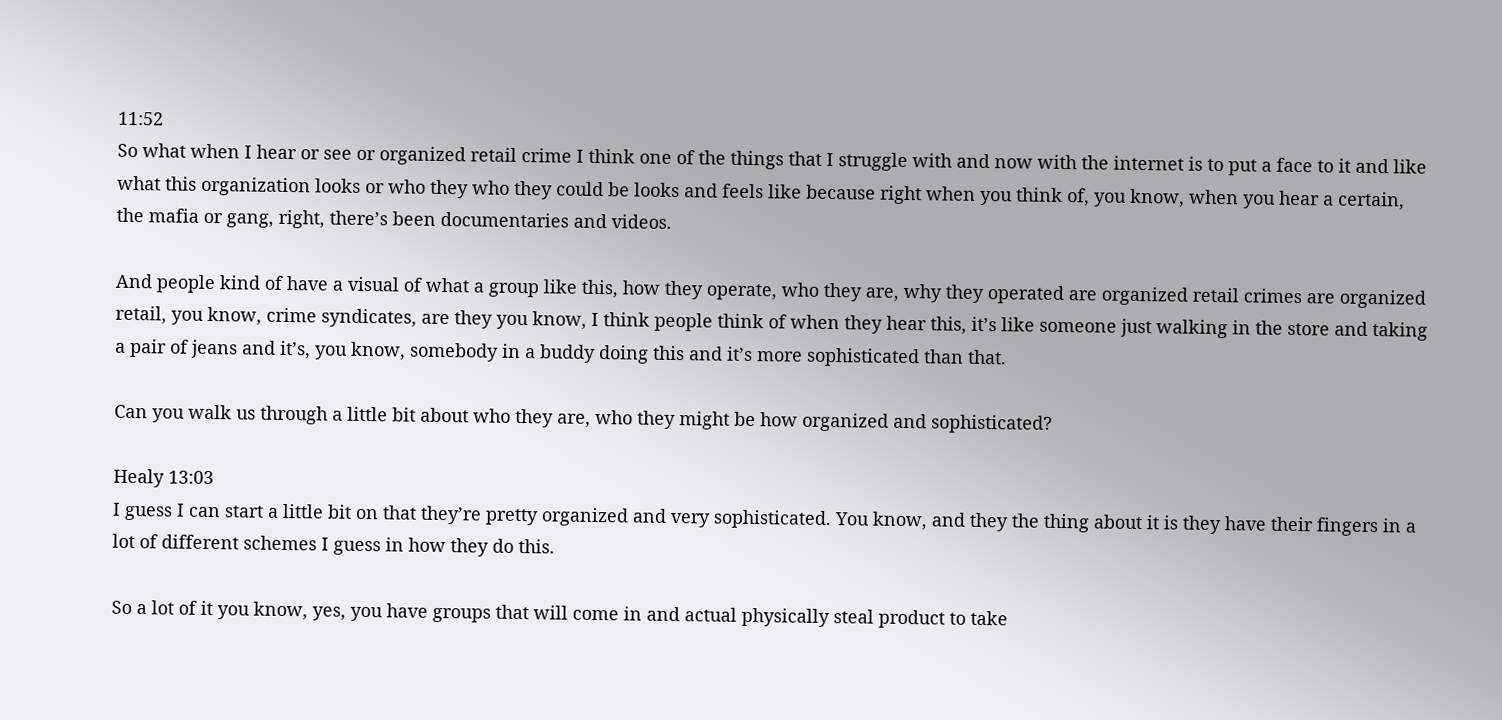11:52
So what when I hear or see or organized retail crime I think one of the things that I struggle with and now with the internet is to put a face to it and like what this organization looks or who they who they could be looks and feels like because right when you think of, you know, when you hear a certain, the mafia or gang, right, there’s been documentaries and videos.

And people kind of have a visual of what a group like this, how they operate, who they are, why they operated are organized retail crimes are organized retail, you know, crime syndicates, are they you know, I think people think of when they hear this, it’s like someone just walking in the store and taking a pair of jeans and it’s, you know, somebody in a buddy doing this and it’s more sophisticated than that.

Can you walk us through a little bit about who they are, who they might be how organized and sophisticated?

Healy 13:03
I guess I can start a little bit on that they’re pretty organized and very sophisticated. You know, and they the thing about it is they have their fingers in a lot of different schemes I guess in how they do this.

So a lot of it you know, yes, you have groups that will come in and actual physically steal product to take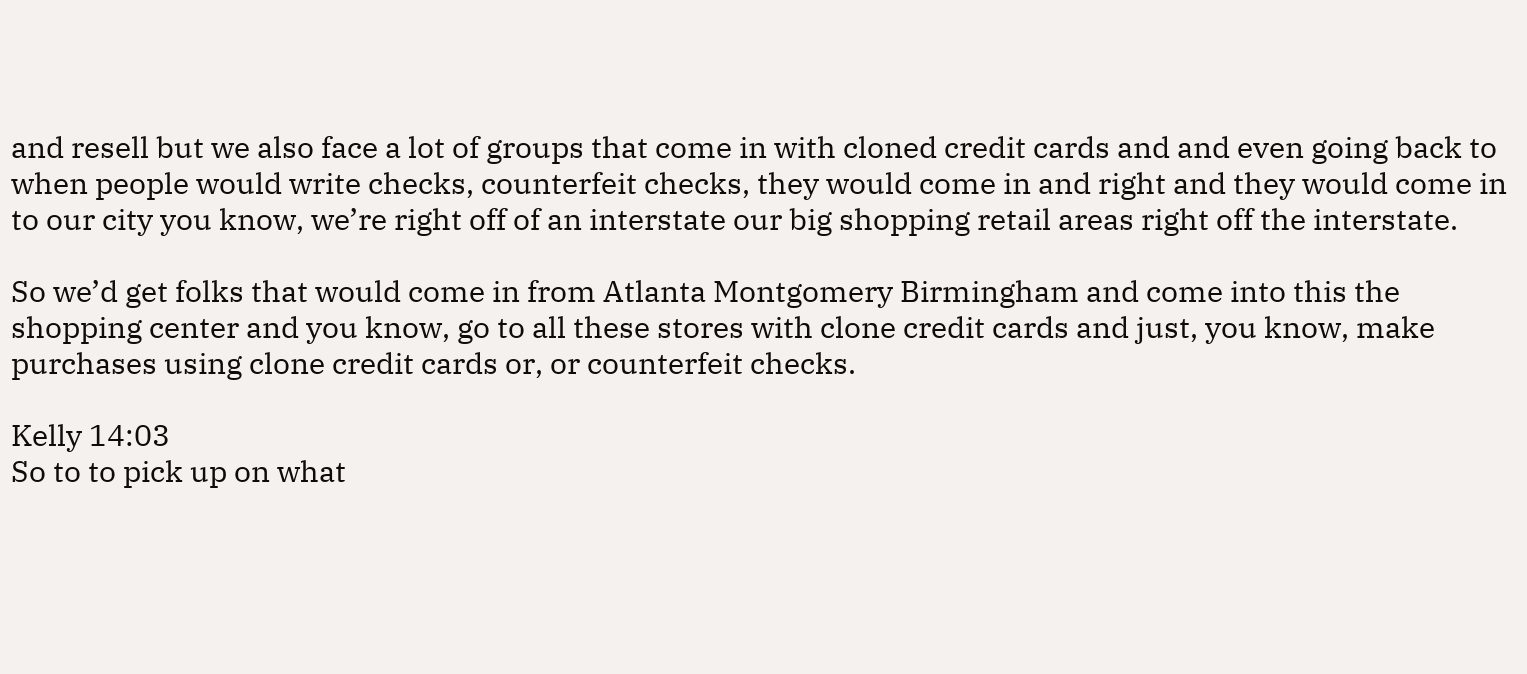and resell but we also face a lot of groups that come in with cloned credit cards and and even going back to when people would write checks, counterfeit checks, they would come in and right and they would come in to our city you know, we’re right off of an interstate our big shopping retail areas right off the interstate.

So we’d get folks that would come in from Atlanta Montgomery Birmingham and come into this the shopping center and you know, go to all these stores with clone credit cards and just, you know, make purchases using clone credit cards or, or counterfeit checks.

Kelly 14:03
So to to pick up on what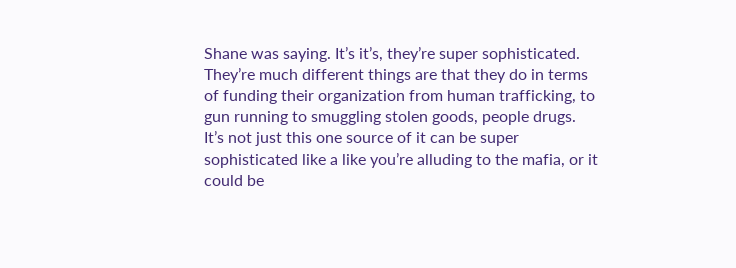Shane was saying. It’s it’s, they’re super sophisticated. They’re much different things are that they do in terms of funding their organization from human trafficking, to gun running to smuggling stolen goods, people drugs. It’s not just this one source of it can be super sophisticated like a like you’re alluding to the mafia, or it could be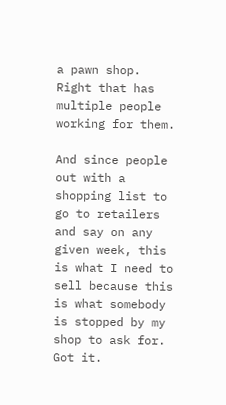a pawn shop. Right that has multiple people working for them.

And since people out with a shopping list to go to retailers and say on any given week, this is what I need to sell because this is what somebody is stopped by my shop to ask for. Got it.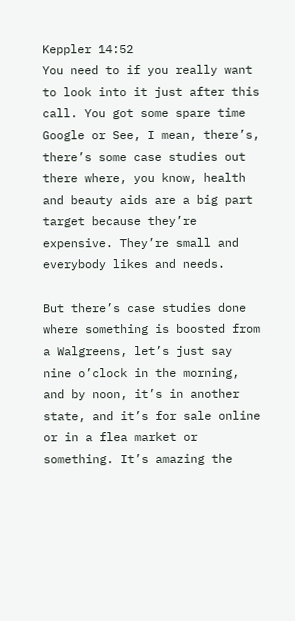Keppler 14:52
You need to if you really want to look into it just after this call. You got some spare time Google or See, I mean, there’s, there’s some case studies out there where, you know, health and beauty aids are a big part target because they’re expensive. They’re small and everybody likes and needs.

But there’s case studies done where something is boosted from a Walgreens, let’s just say nine o’clock in the morning, and by noon, it’s in another state, and it’s for sale online or in a flea market or something. It’s amazing the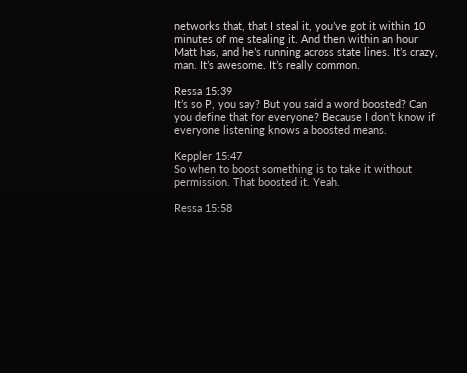networks that, that I steal it, you’ve got it within 10 minutes of me stealing it. And then within an hour Matt has, and he’s running across state lines. It’s crazy, man. It’s awesome. It’s really common.

Ressa 15:39
It’s so P, you say? But you said a word boosted? Can you define that for everyone? Because I don’t know if everyone listening knows a boosted means.

Keppler 15:47
So when to boost something is to take it without permission. That boosted it. Yeah.

Ressa 15:58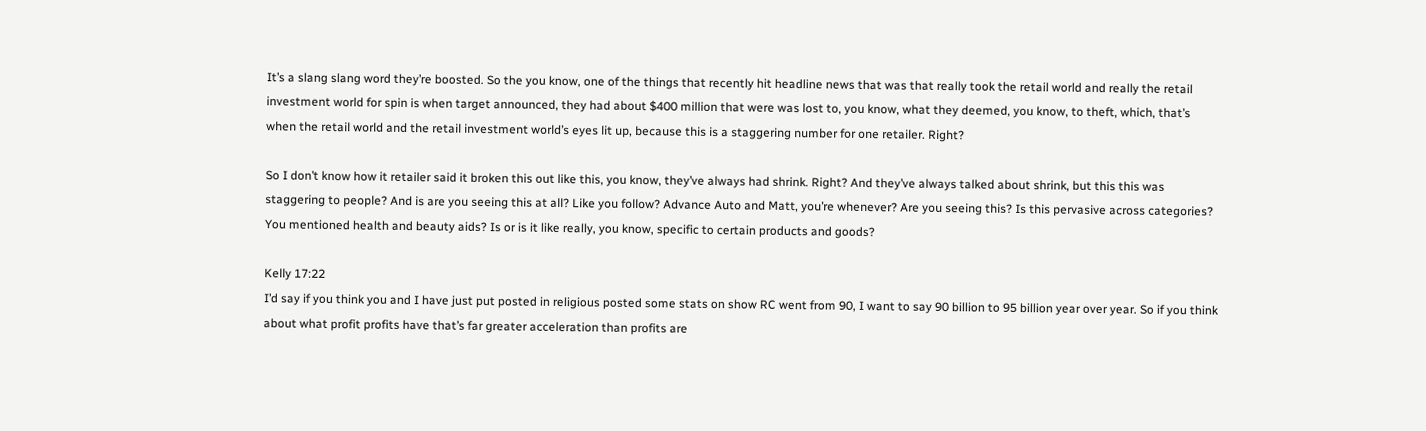It’s a slang slang word they’re boosted. So the you know, one of the things that recently hit headline news that was that really took the retail world and really the retail investment world for spin is when target announced, they had about $400 million that were was lost to, you know, what they deemed, you know, to theft, which, that’s when the retail world and the retail investment world’s eyes lit up, because this is a staggering number for one retailer. Right?

So I don’t know how it retailer said it broken this out like this, you know, they’ve always had shrink. Right? And they’ve always talked about shrink, but this this was staggering to people? And is are you seeing this at all? Like you follow? Advance Auto and Matt, you’re whenever? Are you seeing this? Is this pervasive across categories? You mentioned health and beauty aids? Is or is it like really, you know, specific to certain products and goods?

Kelly 17:22
I’d say if you think you and I have just put posted in religious posted some stats on show RC went from 90, I want to say 90 billion to 95 billion year over year. So if you think about what profit profits have that’s far greater acceleration than profits are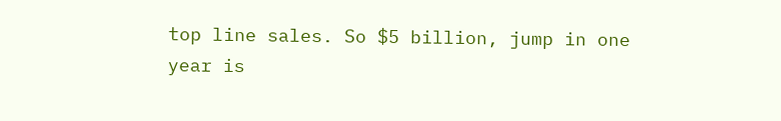top line sales. So $5 billion, jump in one year is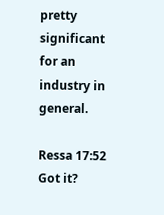pretty significant for an industry in general.

Ressa 17:52
Got it?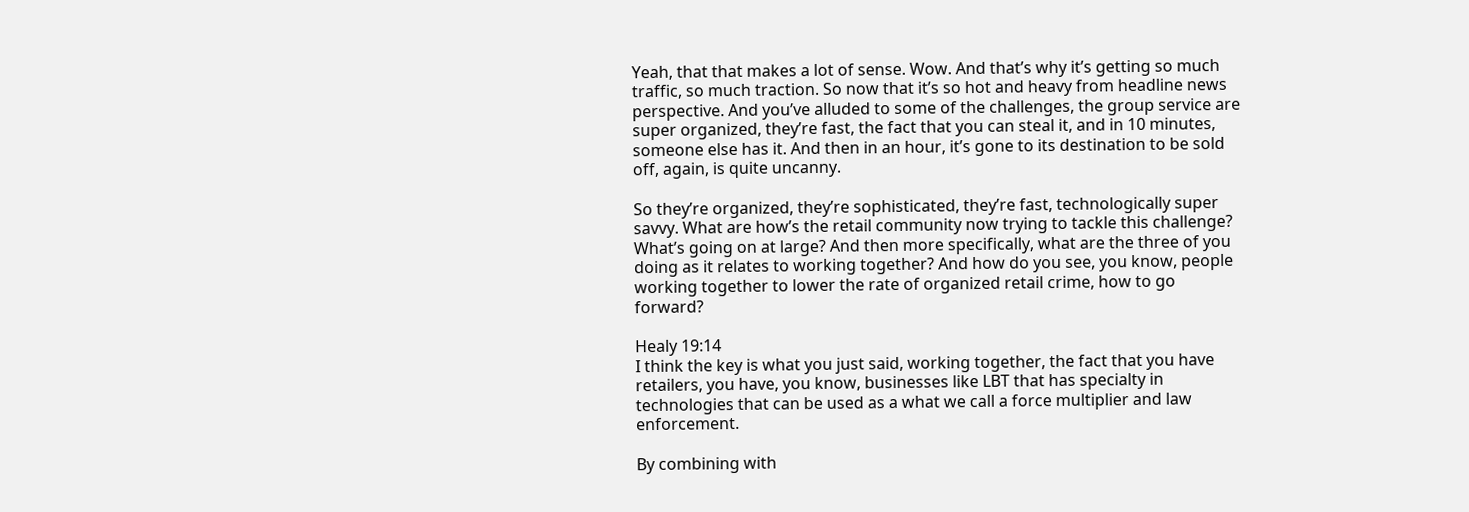Yeah, that that makes a lot of sense. Wow. And that’s why it’s getting so much traffic, so much traction. So now that it’s so hot and heavy from headline news perspective. And you’ve alluded to some of the challenges, the group service are super organized, they’re fast, the fact that you can steal it, and in 10 minutes, someone else has it. And then in an hour, it’s gone to its destination to be sold off, again, is quite uncanny.

So they’re organized, they’re sophisticated, they’re fast, technologically super savvy. What are how’s the retail community now trying to tackle this challenge? What’s going on at large? And then more specifically, what are the three of you doing as it relates to working together? And how do you see, you know, people working together to lower the rate of organized retail crime, how to go forward?

Healy 19:14
I think the key is what you just said, working together, the fact that you have retailers, you have, you know, businesses like LBT that has specialty in technologies that can be used as a what we call a force multiplier and law enforcement.

By combining with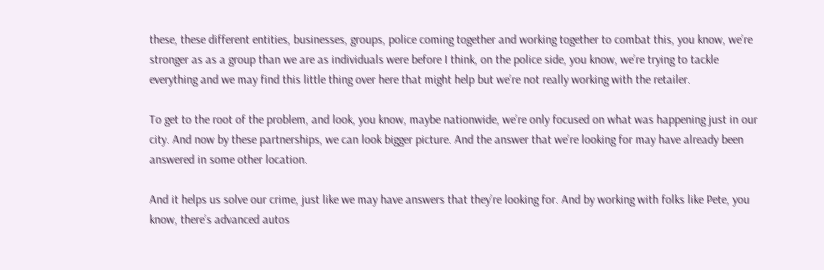these, these different entities, businesses, groups, police coming together and working together to combat this, you know, we’re stronger as as a group than we are as individuals were before I think, on the police side, you know, we’re trying to tackle everything and we may find this little thing over here that might help but we’re not really working with the retailer.

To get to the root of the problem, and look, you know, maybe nationwide, we’re only focused on what was happening just in our city. And now by these partnerships, we can look bigger picture. And the answer that we’re looking for may have already been answered in some other location.

And it helps us solve our crime, just like we may have answers that they’re looking for. And by working with folks like Pete, you know, there’s advanced autos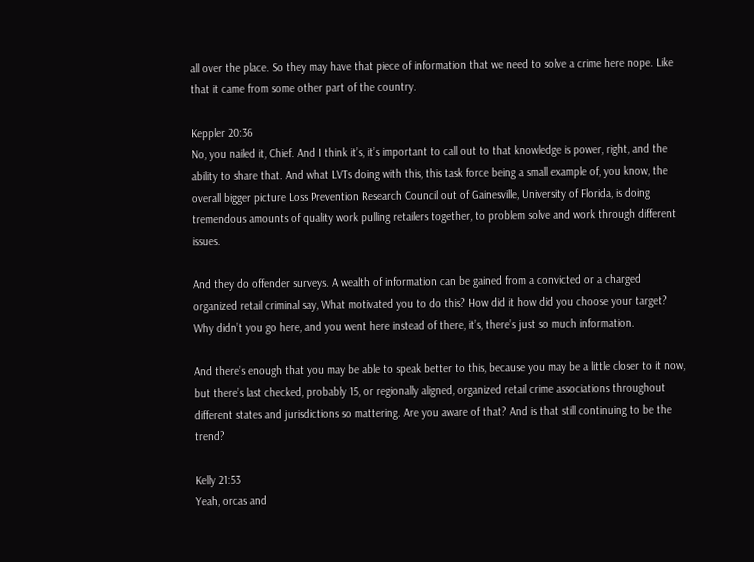all over the place. So they may have that piece of information that we need to solve a crime here nope. Like that it came from some other part of the country.

Keppler 20:36
No, you nailed it, Chief. And I think it’s, it’s important to call out to that knowledge is power, right, and the ability to share that. And what LVTs doing with this, this task force being a small example of, you know, the overall bigger picture Loss Prevention Research Council out of Gainesville, University of Florida, is doing tremendous amounts of quality work pulling retailers together, to problem solve and work through different issues.

And they do offender surveys. A wealth of information can be gained from a convicted or a charged organized retail criminal say, What motivated you to do this? How did it how did you choose your target? Why didn’t you go here, and you went here instead of there, it’s, there’s just so much information.

And there’s enough that you may be able to speak better to this, because you may be a little closer to it now, but there’s last checked, probably 15, or regionally aligned, organized retail crime associations throughout different states and jurisdictions so mattering. Are you aware of that? And is that still continuing to be the trend?

Kelly 21:53
Yeah, orcas and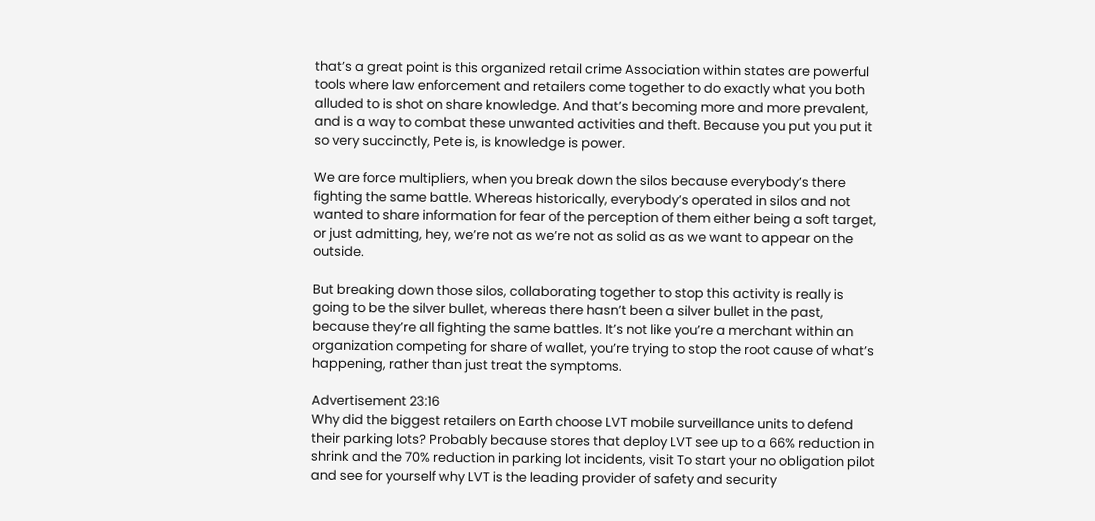that’s a great point is this organized retail crime Association within states are powerful tools where law enforcement and retailers come together to do exactly what you both alluded to is shot on share knowledge. And that’s becoming more and more prevalent, and is a way to combat these unwanted activities and theft. Because you put you put it so very succinctly, Pete is, is knowledge is power.

We are force multipliers, when you break down the silos because everybody’s there fighting the same battle. Whereas historically, everybody’s operated in silos and not wanted to share information for fear of the perception of them either being a soft target, or just admitting, hey, we’re not as we’re not as solid as as we want to appear on the outside.

But breaking down those silos, collaborating together to stop this activity is really is going to be the silver bullet, whereas there hasn’t been a silver bullet in the past, because they’re all fighting the same battles. It’s not like you’re a merchant within an organization competing for share of wallet, you’re trying to stop the root cause of what’s happening, rather than just treat the symptoms.

Advertisement 23:16
Why did the biggest retailers on Earth choose LVT mobile surveillance units to defend their parking lots? Probably because stores that deploy LVT see up to a 66% reduction in shrink and the 70% reduction in parking lot incidents, visit To start your no obligation pilot and see for yourself why LVT is the leading provider of safety and security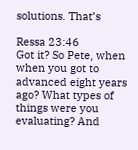solutions. That’s

Ressa 23:46
Got it? So Pete, when when you got to advanced eight years ago? What types of things were you evaluating? And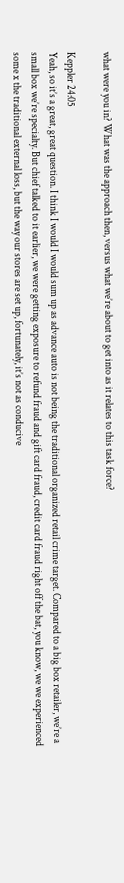what were you in? What was the approach then, versus what we’re about to get into as it relates to this task force?

Keppler 24:05
Yeah, so it’s a great, great question. I think I would I would sum up as advance auto is not being the traditional organized retail crime target. Compared to a big box retailer, we’re a small box we’re specialty. But chief talked to it earlier, we were getting exposure to refund fraud and gift card fraud, credit card fraud right off the bat, you know, we we experienced some x the traditional external loss, but the way our stores are set up, fortunately, it’s not as conducive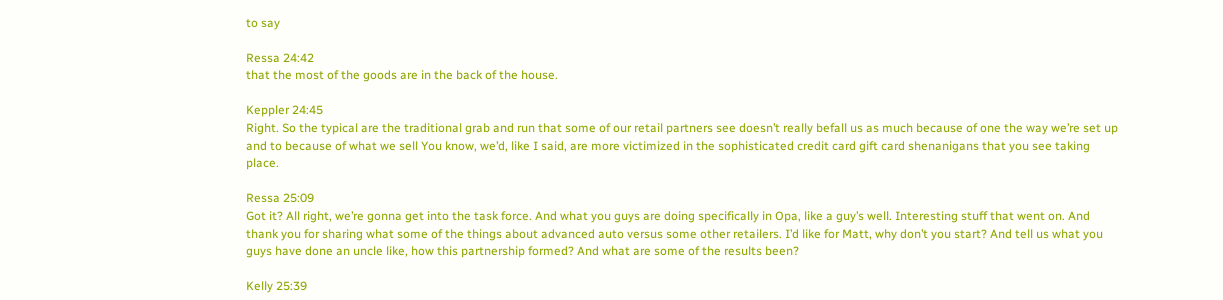to say

Ressa 24:42
that the most of the goods are in the back of the house.

Keppler 24:45
Right. So the typical are the traditional grab and run that some of our retail partners see doesn’t really befall us as much because of one the way we’re set up and to because of what we sell You know, we’d, like I said, are more victimized in the sophisticated credit card gift card shenanigans that you see taking place.

Ressa 25:09
Got it? All right, we’re gonna get into the task force. And what you guys are doing specifically in Opa, like a guy’s well. Interesting stuff that went on. And thank you for sharing what some of the things about advanced auto versus some other retailers. I’d like for Matt, why don’t you start? And tell us what you guys have done an uncle like, how this partnership formed? And what are some of the results been?

Kelly 25:39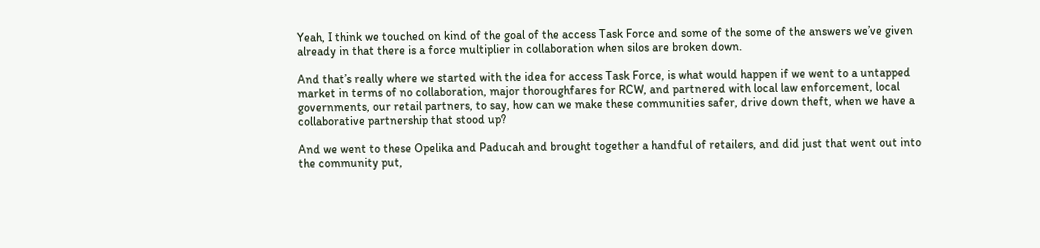Yeah, I think we touched on kind of the goal of the access Task Force and some of the some of the answers we’ve given already in that there is a force multiplier in collaboration when silos are broken down.

And that’s really where we started with the idea for access Task Force, is what would happen if we went to a untapped market in terms of no collaboration, major thoroughfares for RCW, and partnered with local law enforcement, local governments, our retail partners, to say, how can we make these communities safer, drive down theft, when we have a collaborative partnership that stood up?

And we went to these Opelika and Paducah and brought together a handful of retailers, and did just that went out into the community put,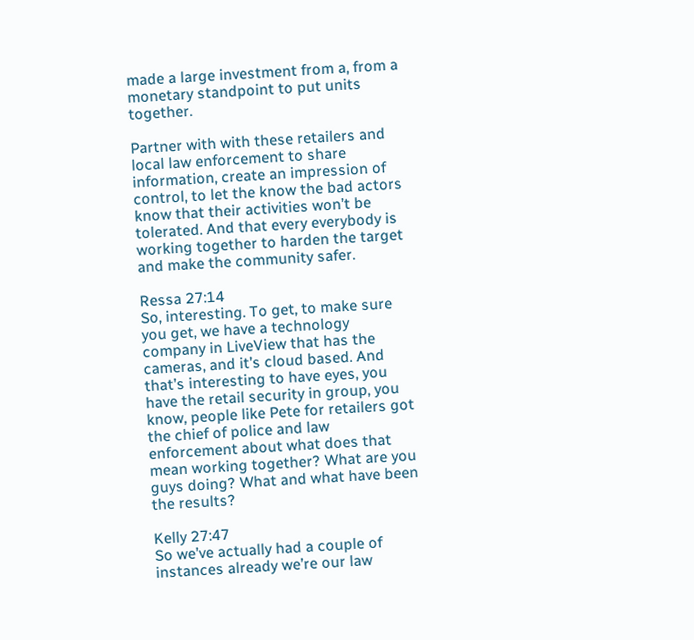made a large investment from a, from a monetary standpoint to put units together.

Partner with with these retailers and local law enforcement to share information, create an impression of control, to let the know the bad actors know that their activities won’t be tolerated. And that every everybody is working together to harden the target and make the community safer.

Ressa 27:14
So, interesting. To get, to make sure you get, we have a technology company in LiveView that has the cameras, and it’s cloud based. And that’s interesting to have eyes, you have the retail security in group, you know, people like Pete for retailers got the chief of police and law enforcement about what does that mean working together? What are you guys doing? What and what have been the results?

Kelly 27:47
So we’ve actually had a couple of instances already we’re our law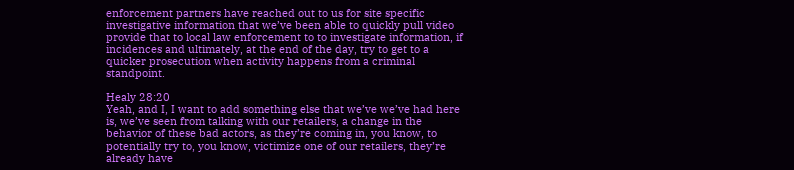enforcement partners have reached out to us for site specific investigative information that we’ve been able to quickly pull video provide that to local law enforcement to to investigate information, if incidences and ultimately, at the end of the day, try to get to a quicker prosecution when activity happens from a criminal standpoint.

Healy 28:20
Yeah, and I, I want to add something else that we’ve we’ve had here is, we’ve seen from talking with our retailers, a change in the behavior of these bad actors, as they’re coming in, you know, to potentially try to, you know, victimize one of our retailers, they’re already have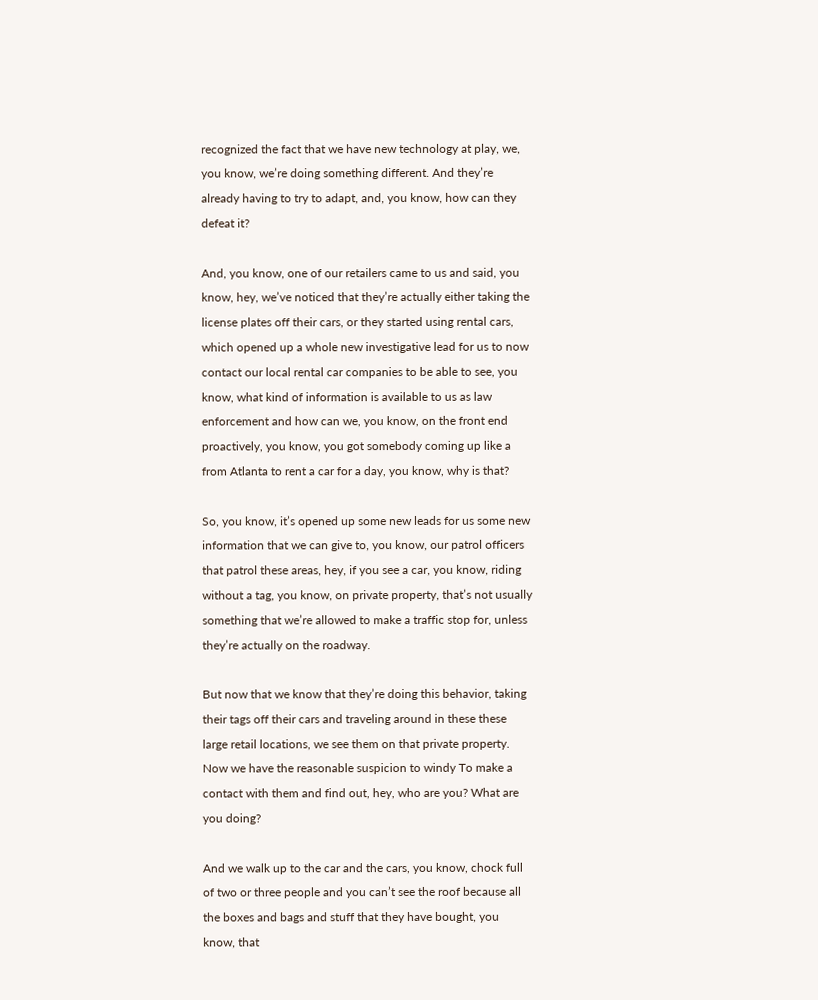recognized the fact that we have new technology at play, we, you know, we’re doing something different. And they’re already having to try to adapt, and, you know, how can they defeat it?

And, you know, one of our retailers came to us and said, you know, hey, we’ve noticed that they’re actually either taking the license plates off their cars, or they started using rental cars, which opened up a whole new investigative lead for us to now contact our local rental car companies to be able to see, you know, what kind of information is available to us as law enforcement and how can we, you know, on the front end proactively, you know, you got somebody coming up like a from Atlanta to rent a car for a day, you know, why is that?

So, you know, it’s opened up some new leads for us some new information that we can give to, you know, our patrol officers that patrol these areas, hey, if you see a car, you know, riding without a tag, you know, on private property, that’s not usually something that we’re allowed to make a traffic stop for, unless they’re actually on the roadway.

But now that we know that they’re doing this behavior, taking their tags off their cars and traveling around in these these large retail locations, we see them on that private property. Now we have the reasonable suspicion to windy To make a contact with them and find out, hey, who are you? What are you doing?

And we walk up to the car and the cars, you know, chock full of two or three people and you can’t see the roof because all the boxes and bags and stuff that they have bought, you know, that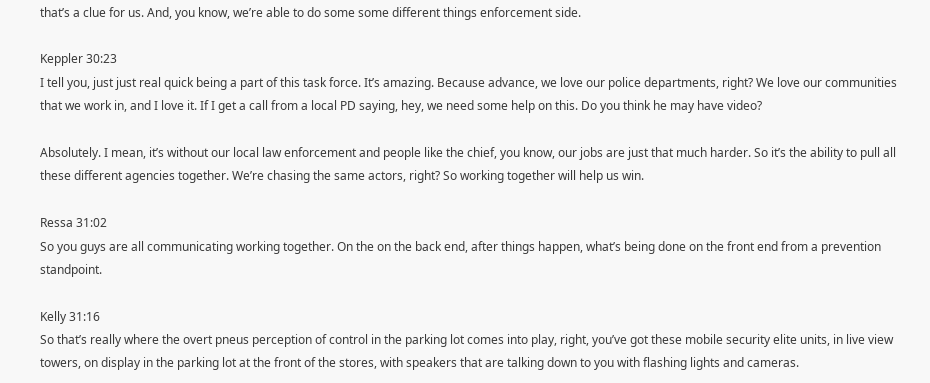that’s a clue for us. And, you know, we’re able to do some some different things enforcement side.

Keppler 30:23
I tell you, just just real quick being a part of this task force. It’s amazing. Because advance, we love our police departments, right? We love our communities that we work in, and I love it. If I get a call from a local PD saying, hey, we need some help on this. Do you think he may have video?

Absolutely. I mean, it’s without our local law enforcement and people like the chief, you know, our jobs are just that much harder. So it’s the ability to pull all these different agencies together. We’re chasing the same actors, right? So working together will help us win.

Ressa 31:02
So you guys are all communicating working together. On the on the back end, after things happen, what’s being done on the front end from a prevention standpoint.

Kelly 31:16
So that’s really where the overt pneus perception of control in the parking lot comes into play, right, you’ve got these mobile security elite units, in live view towers, on display in the parking lot at the front of the stores, with speakers that are talking down to you with flashing lights and cameras.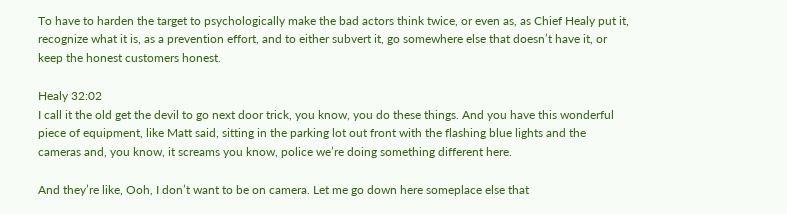To have to harden the target to psychologically make the bad actors think twice, or even as, as Chief Healy put it, recognize what it is, as a prevention effort, and to either subvert it, go somewhere else that doesn’t have it, or keep the honest customers honest.

Healy 32:02
I call it the old get the devil to go next door trick, you know, you do these things. And you have this wonderful piece of equipment, like Matt said, sitting in the parking lot out front with the flashing blue lights and the cameras and, you know, it screams you know, police we’re doing something different here.

And they’re like, Ooh, I don’t want to be on camera. Let me go down here someplace else that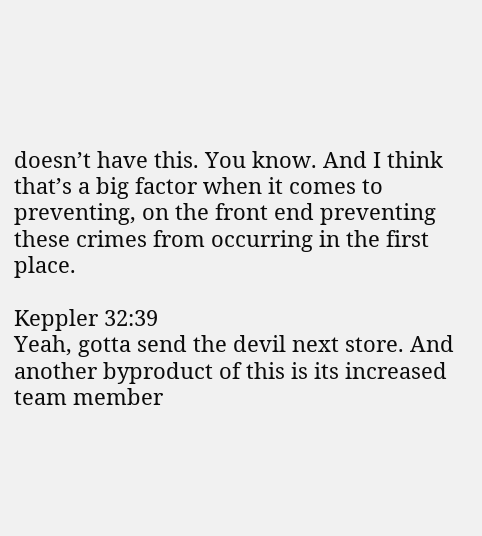doesn’t have this. You know. And I think that’s a big factor when it comes to preventing, on the front end preventing these crimes from occurring in the first place.

Keppler 32:39
Yeah, gotta send the devil next store. And another byproduct of this is its increased team member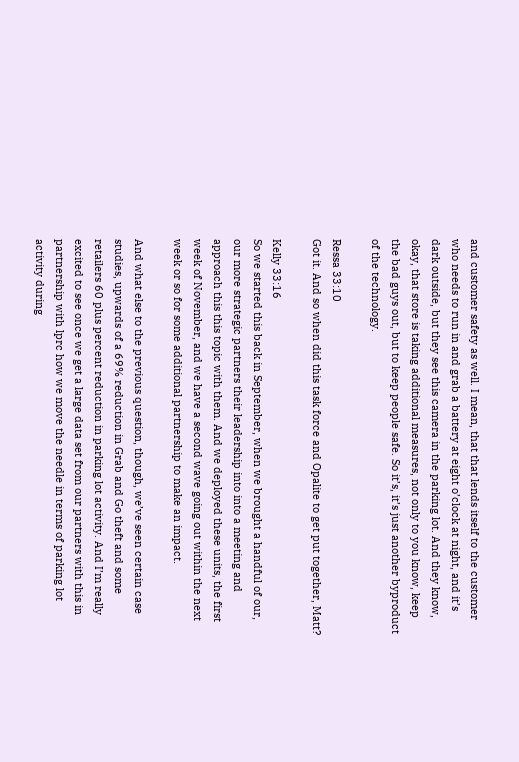and customer safety as well. I mean, that that lends itself to the customer who needs to run in and grab a battery at eight o’clock at night, and it’s dark outside, but they see this camera in the parking lot. And they know, okay, that store is taking additional measures, not only to you know, keep the bad guys out, but to keep people safe. So it’s, it’s just another byproduct of the technology.

Ressa 33:10
Got it. And so when did this task force and Opalite to get put together, Matt?

Kelly 33:16
So we started this back in September, when we brought a handful of our, our more strategic partners their leadership into into a meeting and approach this this topic with them. And we deployed these units, the first week of November, and we have a second wave going out within the next week or so for some additional partnership to make an impact.

And what else to the previous question, though, we’ve seen certain case studies, upwards of a 69% reduction in Grab and Go theft and some retailers 60 plus percent reduction in parking lot activity. And I’m really excited to see once we get a large data set from our partners with this in partnership with lprc how we move the needle in terms of parking lot activity during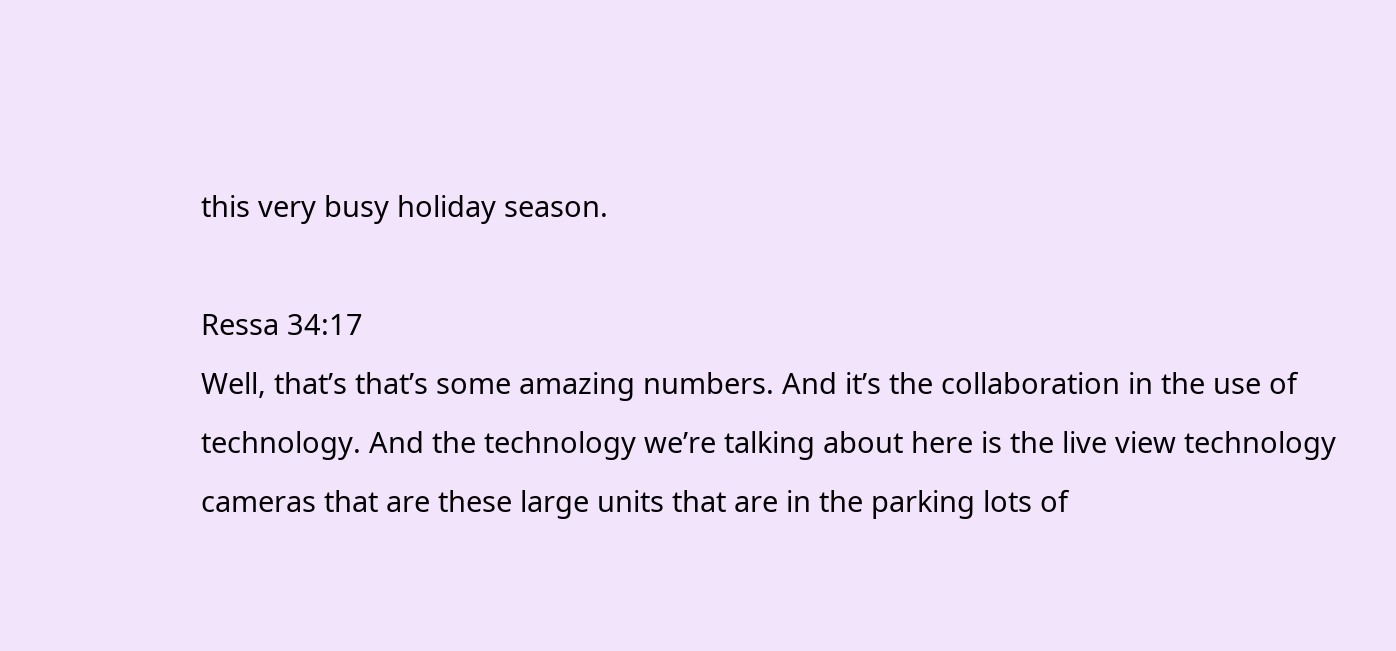this very busy holiday season.

Ressa 34:17
Well, that’s that’s some amazing numbers. And it’s the collaboration in the use of technology. And the technology we’re talking about here is the live view technology cameras that are these large units that are in the parking lots of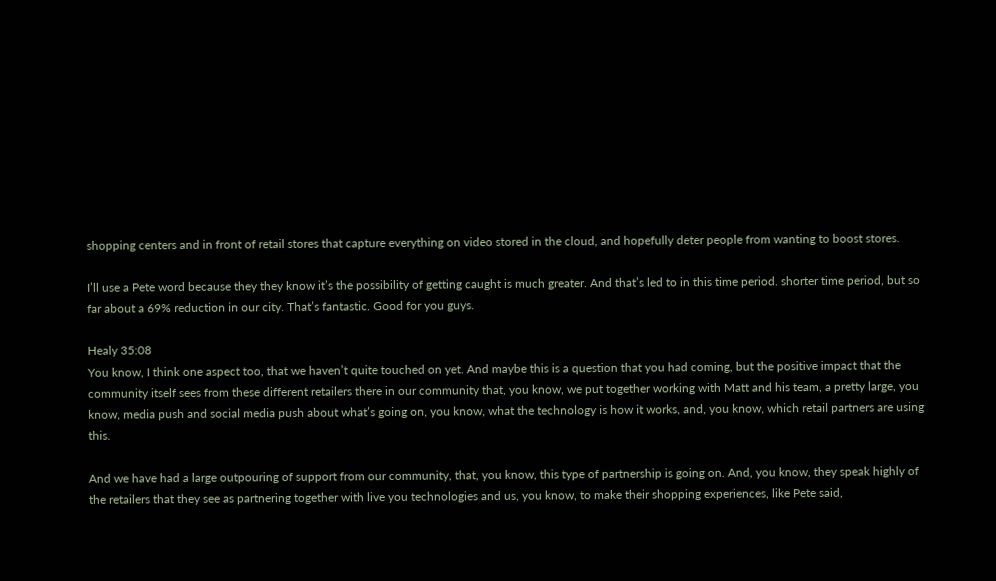shopping centers and in front of retail stores that capture everything on video stored in the cloud, and hopefully deter people from wanting to boost stores.

I’ll use a Pete word because they they know it’s the possibility of getting caught is much greater. And that’s led to in this time period. shorter time period, but so far about a 69% reduction in our city. That’s fantastic. Good for you guys.

Healy 35:08
You know, I think one aspect too, that we haven’t quite touched on yet. And maybe this is a question that you had coming, but the positive impact that the community itself sees from these different retailers there in our community that, you know, we put together working with Matt and his team, a pretty large, you know, media push and social media push about what’s going on, you know, what the technology is how it works, and, you know, which retail partners are using this.

And we have had a large outpouring of support from our community, that, you know, this type of partnership is going on. And, you know, they speak highly of the retailers that they see as partnering together with live you technologies and us, you know, to make their shopping experiences, like Pete said,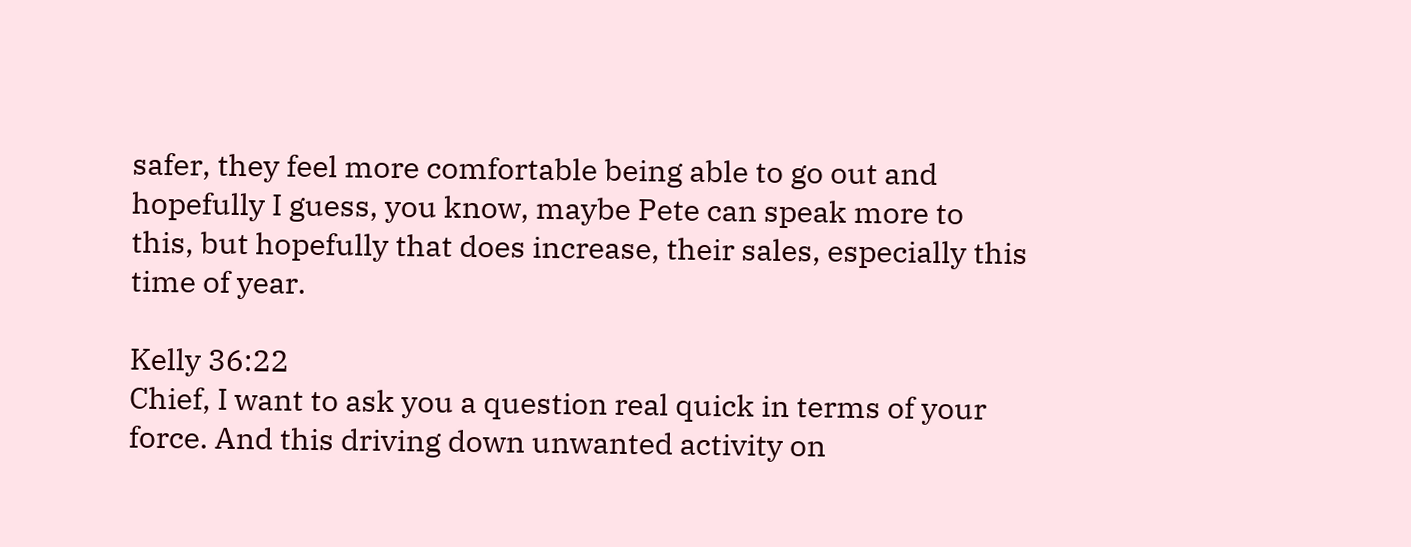safer, they feel more comfortable being able to go out and hopefully I guess, you know, maybe Pete can speak more to this, but hopefully that does increase, their sales, especially this time of year.

Kelly 36:22
Chief, I want to ask you a question real quick in terms of your force. And this driving down unwanted activity on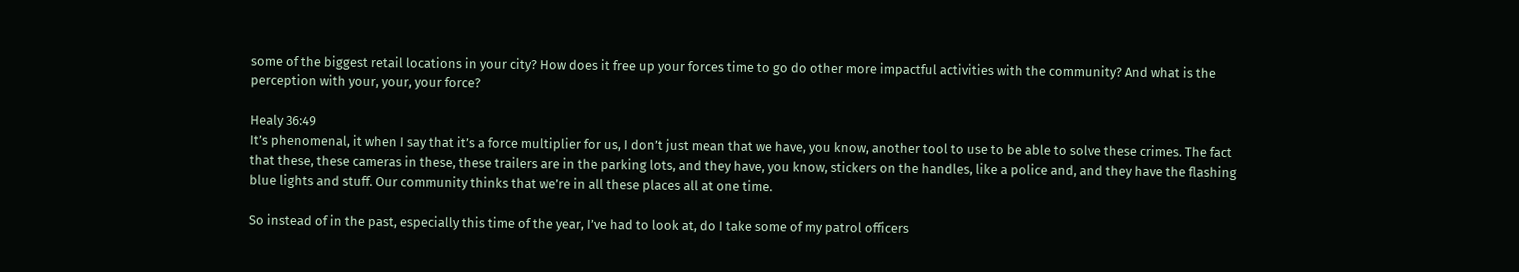some of the biggest retail locations in your city? How does it free up your forces time to go do other more impactful activities with the community? And what is the perception with your, your, your force?

Healy 36:49
It’s phenomenal, it when I say that it’s a force multiplier for us, I don’t just mean that we have, you know, another tool to use to be able to solve these crimes. The fact that these, these cameras in these, these trailers are in the parking lots, and they have, you know, stickers on the handles, like a police and, and they have the flashing blue lights and stuff. Our community thinks that we’re in all these places all at one time.

So instead of in the past, especially this time of the year, I’ve had to look at, do I take some of my patrol officers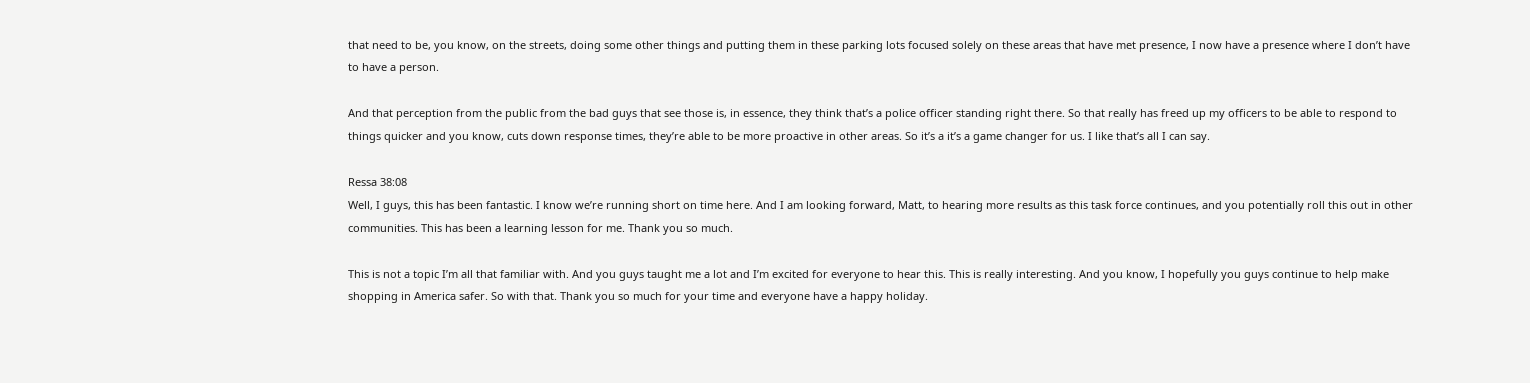that need to be, you know, on the streets, doing some other things and putting them in these parking lots focused solely on these areas that have met presence, I now have a presence where I don’t have to have a person.

And that perception from the public from the bad guys that see those is, in essence, they think that’s a police officer standing right there. So that really has freed up my officers to be able to respond to things quicker and you know, cuts down response times, they’re able to be more proactive in other areas. So it’s a it’s a game changer for us. I like that’s all I can say.

Ressa 38:08
Well, I guys, this has been fantastic. I know we’re running short on time here. And I am looking forward, Matt, to hearing more results as this task force continues, and you potentially roll this out in other communities. This has been a learning lesson for me. Thank you so much.

This is not a topic I’m all that familiar with. And you guys taught me a lot and I’m excited for everyone to hear this. This is really interesting. And you know, I hopefully you guys continue to help make shopping in America safer. So with that. Thank you so much for your time and everyone have a happy holiday.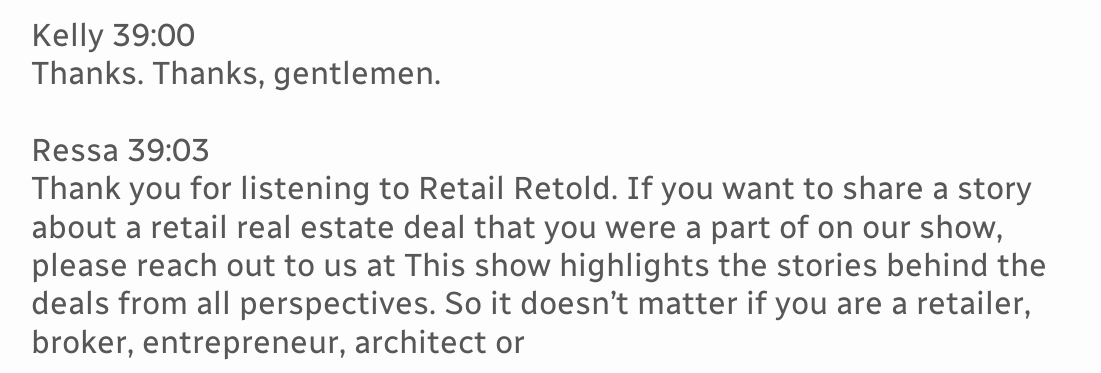Kelly 39:00
Thanks. Thanks, gentlemen.

Ressa 39:03
Thank you for listening to Retail Retold. If you want to share a story about a retail real estate deal that you were a part of on our show, please reach out to us at This show highlights the stories behind the deals from all perspectives. So it doesn’t matter if you are a retailer, broker, entrepreneur, architect or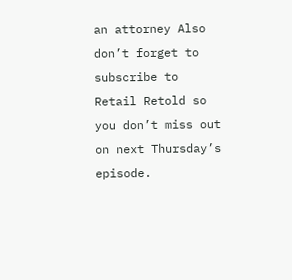an attorney Also don’t forget to subscribe to Retail Retold so you don’t miss out on next Thursday’s episode.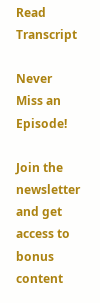Read Transcript

Never Miss an Episode!

Join the newsletter and get access to bonus content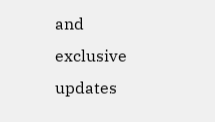and exclusive updates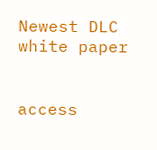Newest DLC white paper


access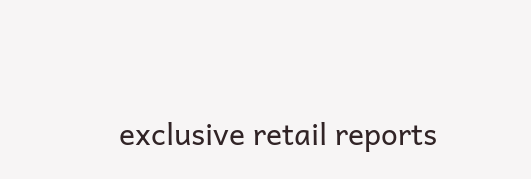exclusive retail reports